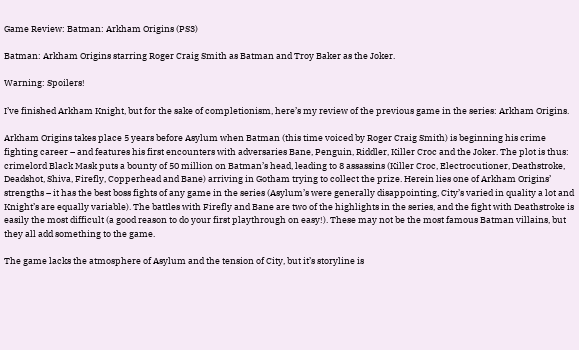Game Review: Batman: Arkham Origins (PS3)

Batman: Arkham Origins starring Roger Craig Smith as Batman and Troy Baker as the Joker.

Warning: Spoilers!

I’ve finished Arkham Knight, but for the sake of completionism, here’s my review of the previous game in the series: Arkham Origins.

Arkham Origins takes place 5 years before Asylum when Batman (this time voiced by Roger Craig Smith) is beginning his crime fighting career – and features his first encounters with adversaries Bane, Penguin, Riddler, Killer Croc and the Joker. The plot is thus: crimelord Black Mask puts a bounty of 50 million on Batman’s head, leading to 8 assassins (Killer Croc, Electrocutioner, Deathstroke, Deadshot, Shiva, Firefly, Copperhead and Bane) arriving in Gotham trying to collect the prize. Herein lies one of Arkham Origins’ strengths – it has the best boss fights of any game in the series (Asylum’s were generally disappointing, City’s varied in quality a lot and Knight’s are equally variable). The battles with Firefly and Bane are two of the highlights in the series, and the fight with Deathstroke is easily the most difficult (a good reason to do your first playthrough on easy!). These may not be the most famous Batman villains, but they all add something to the game.

The game lacks the atmosphere of Asylum and the tension of City, but it’s storyline is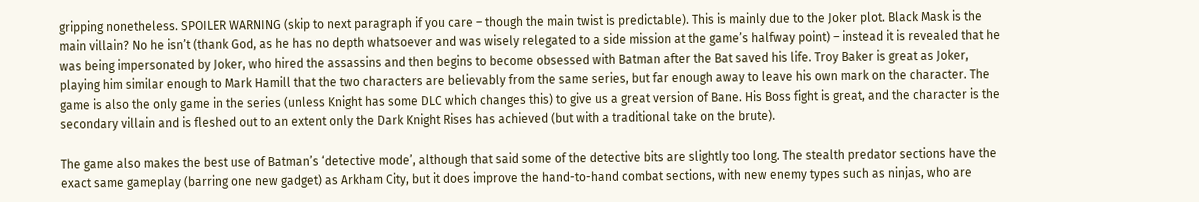gripping nonetheless. SPOILER WARNING (skip to next paragraph if you care – though the main twist is predictable). This is mainly due to the Joker plot. Black Mask is the main villain? No he isn’t (thank God, as he has no depth whatsoever and was wisely relegated to a side mission at the game’s halfway point) – instead it is revealed that he was being impersonated by Joker, who hired the assassins and then begins to become obsessed with Batman after the Bat saved his life. Troy Baker is great as Joker, playing him similar enough to Mark Hamill that the two characters are believably from the same series, but far enough away to leave his own mark on the character. The game is also the only game in the series (unless Knight has some DLC which changes this) to give us a great version of Bane. His Boss fight is great, and the character is the secondary villain and is fleshed out to an extent only the Dark Knight Rises has achieved (but with a traditional take on the brute).

The game also makes the best use of Batman’s ‘detective mode’, although that said some of the detective bits are slightly too long. The stealth predator sections have the exact same gameplay (barring one new gadget) as Arkham City, but it does improve the hand-to-hand combat sections, with new enemy types such as ninjas, who are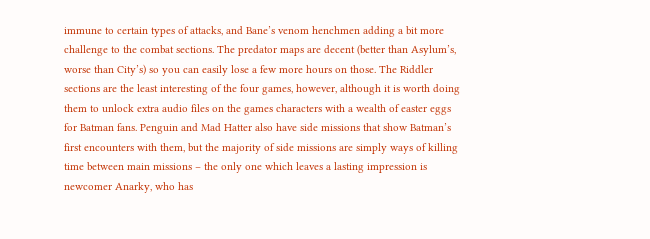immune to certain types of attacks, and Bane’s venom henchmen adding a bit more challenge to the combat sections. The predator maps are decent (better than Asylum’s, worse than City’s) so you can easily lose a few more hours on those. The Riddler sections are the least interesting of the four games, however, although it is worth doing them to unlock extra audio files on the games characters with a wealth of easter eggs for Batman fans. Penguin and Mad Hatter also have side missions that show Batman’s first encounters with them, but the majority of side missions are simply ways of killing time between main missions – the only one which leaves a lasting impression is newcomer Anarky, who has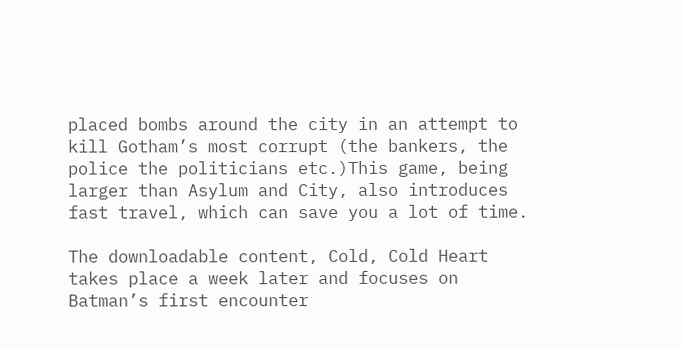placed bombs around the city in an attempt to kill Gotham’s most corrupt (the bankers, the police the politicians etc.)This game, being larger than Asylum and City, also introduces fast travel, which can save you a lot of time.

The downloadable content, Cold, Cold Heart takes place a week later and focuses on Batman’s first encounter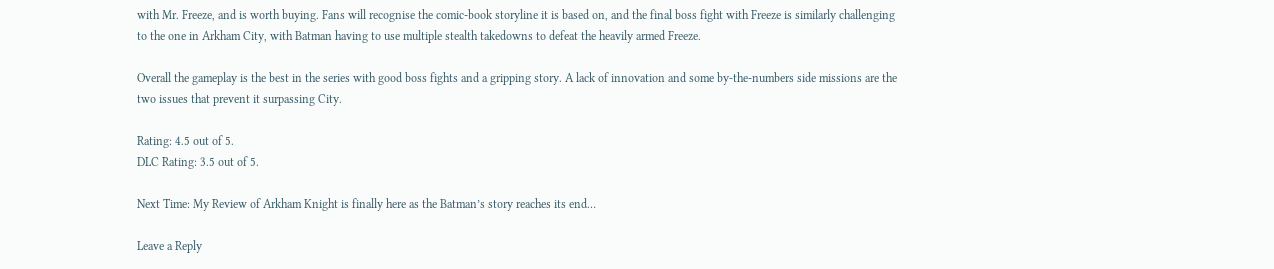with Mr. Freeze, and is worth buying. Fans will recognise the comic-book storyline it is based on, and the final boss fight with Freeze is similarly challenging to the one in Arkham City, with Batman having to use multiple stealth takedowns to defeat the heavily armed Freeze.

Overall the gameplay is the best in the series with good boss fights and a gripping story. A lack of innovation and some by-the-numbers side missions are the two issues that prevent it surpassing City.

Rating: 4.5 out of 5.
DLC Rating: 3.5 out of 5.

Next Time: My Review of Arkham Knight is finally here as the Batman’s story reaches its end…

Leave a Reply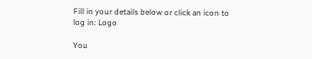Fill in your details below or click an icon to log in: Logo

You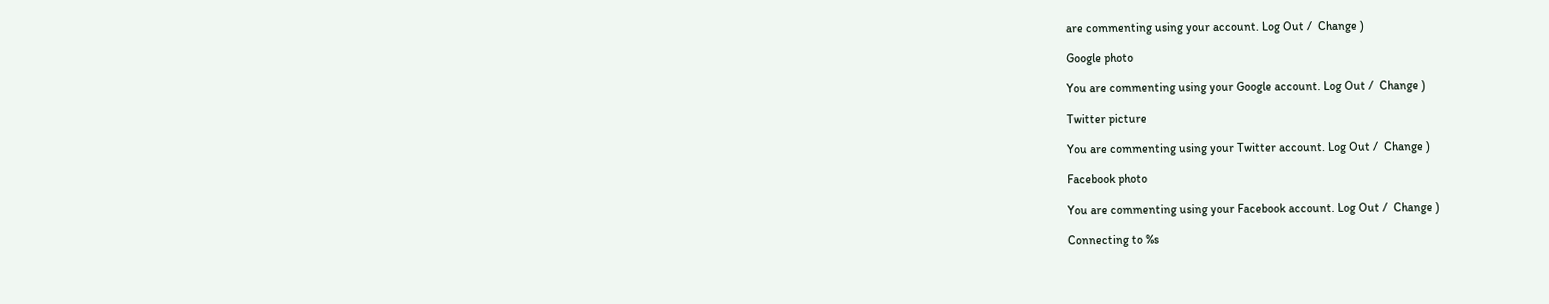are commenting using your account. Log Out /  Change )

Google photo

You are commenting using your Google account. Log Out /  Change )

Twitter picture

You are commenting using your Twitter account. Log Out /  Change )

Facebook photo

You are commenting using your Facebook account. Log Out /  Change )

Connecting to %s